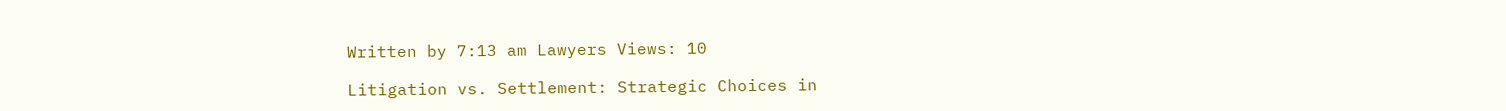Written by 7:13 am Lawyers Views: 10

Litigation vs. Settlement: Strategic Choices in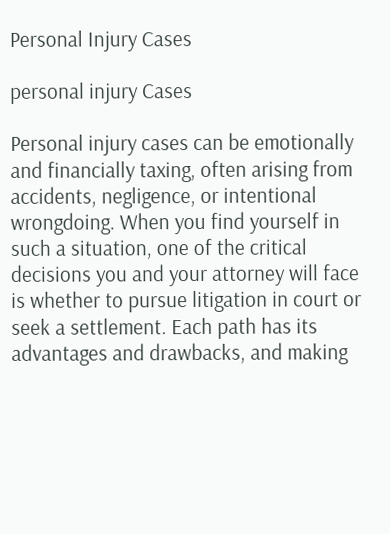Personal Injury Cases

personal injury Cases

Personal injury cases can be emotionally and financially taxing, often arising from accidents, negligence, or intentional wrongdoing. When you find yourself in such a situation, one of the critical decisions you and your attorney will face is whether to pursue litigation in court or seek a settlement. Each path has its advantages and drawbacks, and making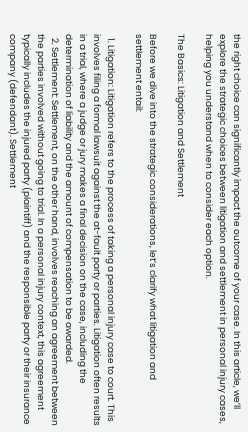the right choice can significantly impact the outcome of your case. In this article, we’ll explore the strategic choices between litigation and settlement in personal injury cases, helping you understand when to consider each option.

The Basics: Litigation and Settlement

Before we dive into the strategic considerations, let’s clarify what litigation and settlement entail:

  1. Litigation: Litigation refers to the process of taking a personal injury case to court. This involves filing a formal lawsuit against the at-fault party or parties. Litigation often results in a trial, where a judge or jury makes a final decision on the case, including the determination of liability and the amount of compensation to be awarded.
  2. Settlement: Settlement, on the other hand, involves reaching an agreement between the parties involved without going to trial. In a personal injury context, this agreement typically includes the injured party (plaintiff) and the responsible party or their insurance company (defendant). Settlement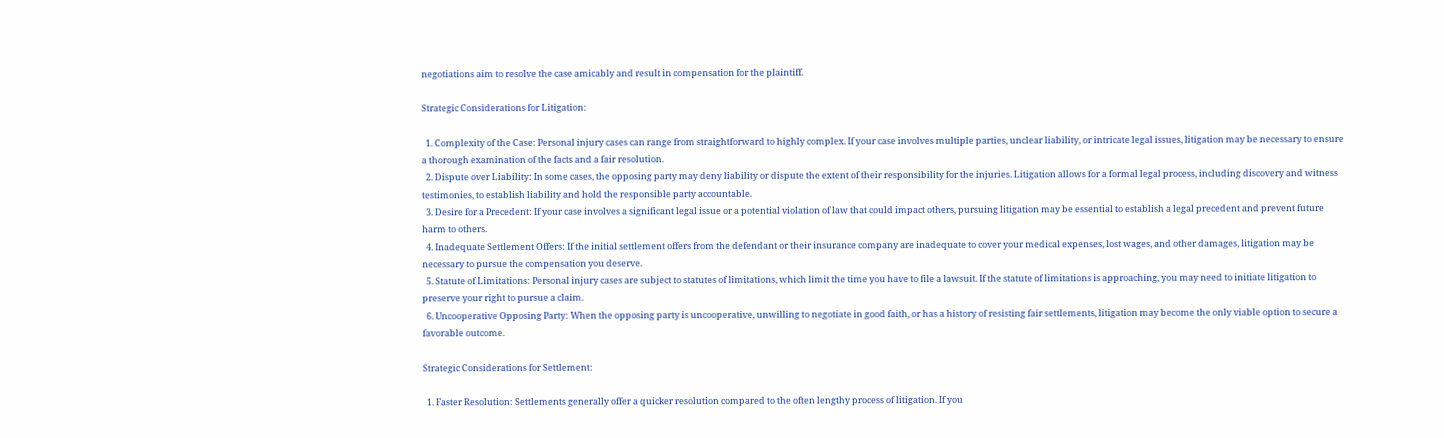negotiations aim to resolve the case amicably and result in compensation for the plaintiff.

Strategic Considerations for Litigation:

  1. Complexity of the Case: Personal injury cases can range from straightforward to highly complex. If your case involves multiple parties, unclear liability, or intricate legal issues, litigation may be necessary to ensure a thorough examination of the facts and a fair resolution.
  2. Dispute over Liability: In some cases, the opposing party may deny liability or dispute the extent of their responsibility for the injuries. Litigation allows for a formal legal process, including discovery and witness testimonies, to establish liability and hold the responsible party accountable.
  3. Desire for a Precedent: If your case involves a significant legal issue or a potential violation of law that could impact others, pursuing litigation may be essential to establish a legal precedent and prevent future harm to others.
  4. Inadequate Settlement Offers: If the initial settlement offers from the defendant or their insurance company are inadequate to cover your medical expenses, lost wages, and other damages, litigation may be necessary to pursue the compensation you deserve.
  5. Statute of Limitations: Personal injury cases are subject to statutes of limitations, which limit the time you have to file a lawsuit. If the statute of limitations is approaching, you may need to initiate litigation to preserve your right to pursue a claim.
  6. Uncooperative Opposing Party: When the opposing party is uncooperative, unwilling to negotiate in good faith, or has a history of resisting fair settlements, litigation may become the only viable option to secure a favorable outcome.

Strategic Considerations for Settlement:

  1. Faster Resolution: Settlements generally offer a quicker resolution compared to the often lengthy process of litigation. If you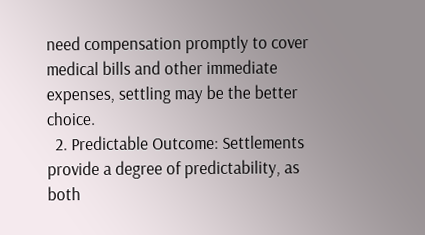need compensation promptly to cover medical bills and other immediate expenses, settling may be the better choice.
  2. Predictable Outcome: Settlements provide a degree of predictability, as both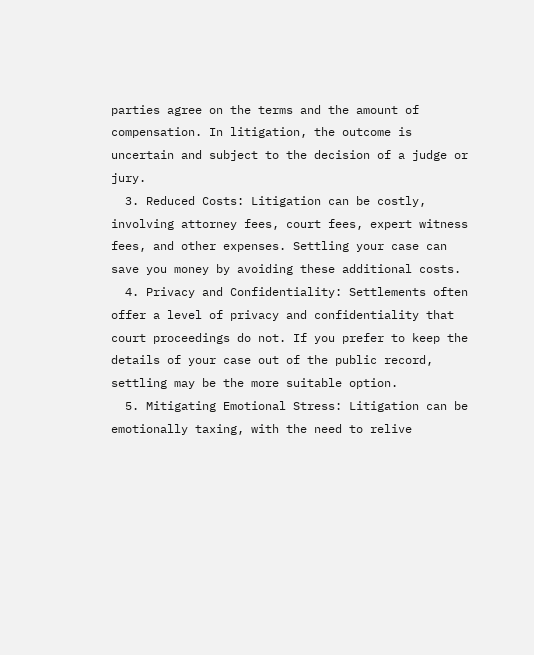parties agree on the terms and the amount of compensation. In litigation, the outcome is uncertain and subject to the decision of a judge or jury.
  3. Reduced Costs: Litigation can be costly, involving attorney fees, court fees, expert witness fees, and other expenses. Settling your case can save you money by avoiding these additional costs.
  4. Privacy and Confidentiality: Settlements often offer a level of privacy and confidentiality that court proceedings do not. If you prefer to keep the details of your case out of the public record, settling may be the more suitable option.
  5. Mitigating Emotional Stress: Litigation can be emotionally taxing, with the need to relive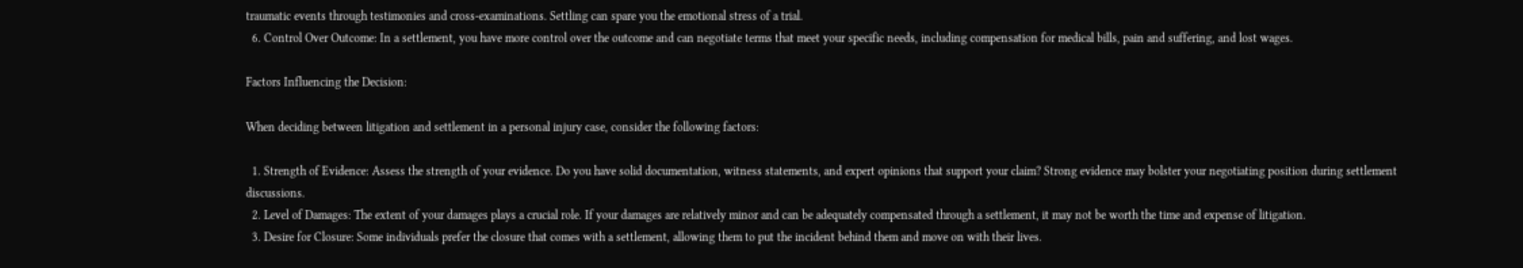traumatic events through testimonies and cross-examinations. Settling can spare you the emotional stress of a trial.
  6. Control Over Outcome: In a settlement, you have more control over the outcome and can negotiate terms that meet your specific needs, including compensation for medical bills, pain and suffering, and lost wages.

Factors Influencing the Decision:

When deciding between litigation and settlement in a personal injury case, consider the following factors:

  1. Strength of Evidence: Assess the strength of your evidence. Do you have solid documentation, witness statements, and expert opinions that support your claim? Strong evidence may bolster your negotiating position during settlement discussions.
  2. Level of Damages: The extent of your damages plays a crucial role. If your damages are relatively minor and can be adequately compensated through a settlement, it may not be worth the time and expense of litigation.
  3. Desire for Closure: Some individuals prefer the closure that comes with a settlement, allowing them to put the incident behind them and move on with their lives.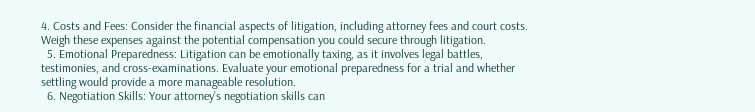4. Costs and Fees: Consider the financial aspects of litigation, including attorney fees and court costs. Weigh these expenses against the potential compensation you could secure through litigation.
  5. Emotional Preparedness: Litigation can be emotionally taxing, as it involves legal battles, testimonies, and cross-examinations. Evaluate your emotional preparedness for a trial and whether settling would provide a more manageable resolution.
  6. Negotiation Skills: Your attorney’s negotiation skills can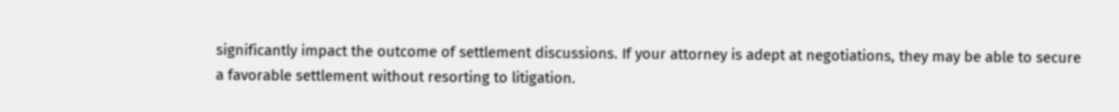significantly impact the outcome of settlement discussions. If your attorney is adept at negotiations, they may be able to secure a favorable settlement without resorting to litigation.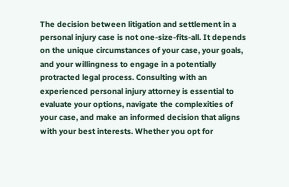The decision between litigation and settlement in a personal injury case is not one-size-fits-all. It depends on the unique circumstances of your case, your goals, and your willingness to engage in a potentially protracted legal process. Consulting with an experienced personal injury attorney is essential to evaluate your options, navigate the complexities of your case, and make an informed decision that aligns with your best interests. Whether you opt for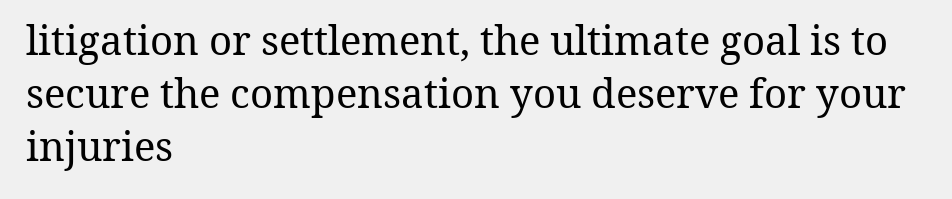litigation or settlement, the ultimate goal is to secure the compensation you deserve for your injuries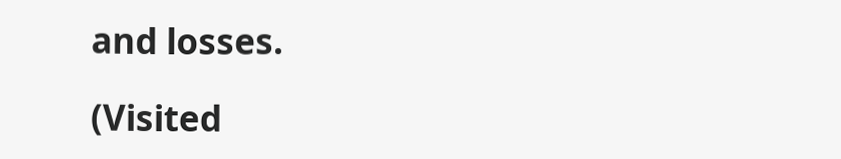and losses.

(Visited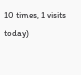10 times, 1 visits today)